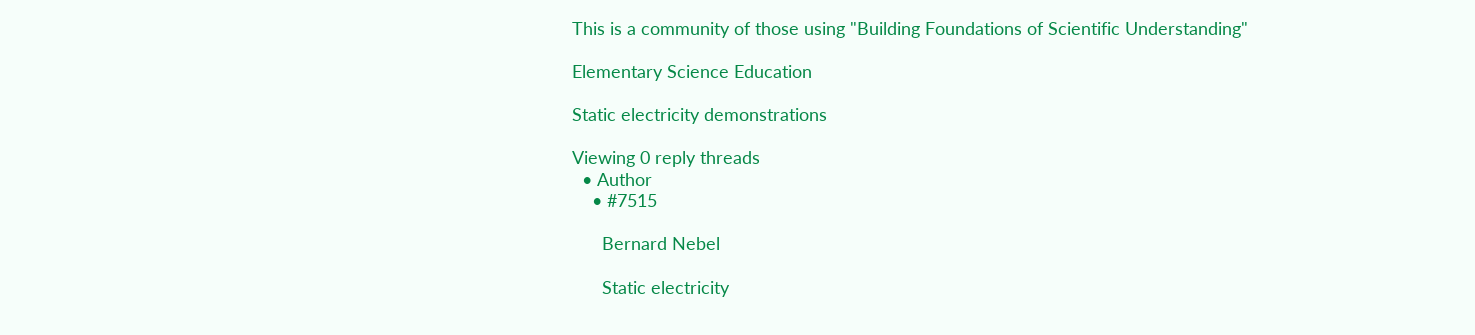This is a community of those using "Building Foundations of Scientific Understanding"

Elementary Science Education

Static electricity demonstrations

Viewing 0 reply threads
  • Author
    • #7515

      Bernard Nebel

      Static electricity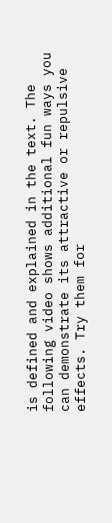is defined and explained in the text. The following video shows additional fun ways you can demonstrate its attractive or repulsive effects. Try them for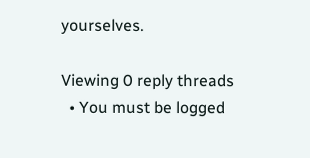yourselves.

Viewing 0 reply threads
  • You must be logged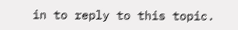in to reply to this topic.